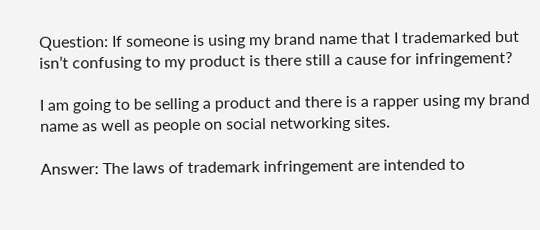Question: If someone is using my brand name that I trademarked but isn’t confusing to my product is there still a cause for infringement?

I am going to be selling a product and there is a rapper using my brand name as well as people on social networking sites.

Answer: The laws of trademark infringement are intended to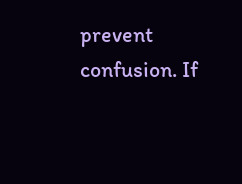prevent confusion. If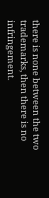there is none between the two trademarks, then there is no infringement.